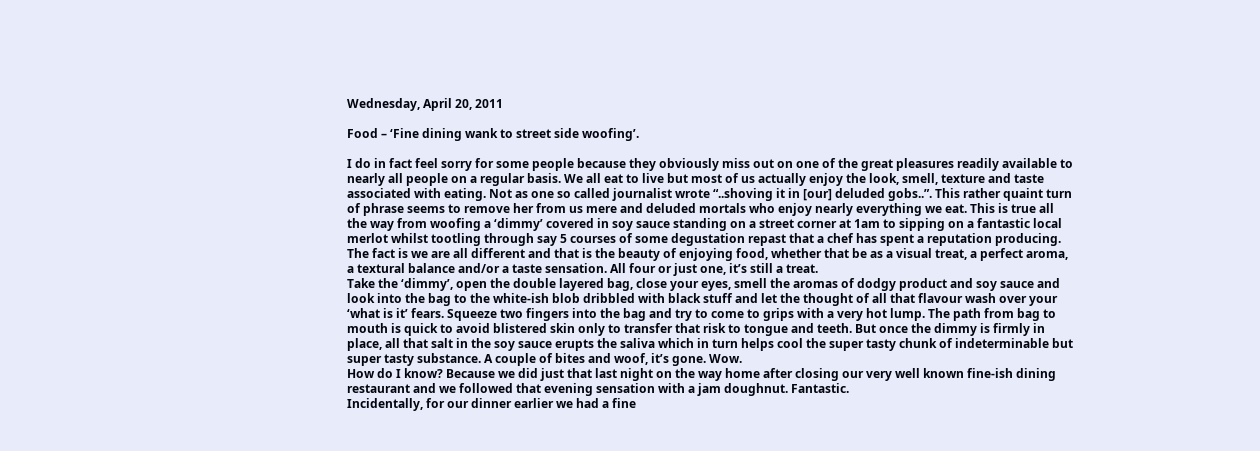Wednesday, April 20, 2011

Food – ‘Fine dining wank to street side woofing’.

I do in fact feel sorry for some people because they obviously miss out on one of the great pleasures readily available to nearly all people on a regular basis. We all eat to live but most of us actually enjoy the look, smell, texture and taste associated with eating. Not as one so called journalist wrote “..shoving it in [our] deluded gobs..”. This rather quaint turn of phrase seems to remove her from us mere and deluded mortals who enjoy nearly everything we eat. This is true all the way from woofing a ‘dimmy’ covered in soy sauce standing on a street corner at 1am to sipping on a fantastic local merlot whilst tootling through say 5 courses of some degustation repast that a chef has spent a reputation producing.
The fact is we are all different and that is the beauty of enjoying food, whether that be as a visual treat, a perfect aroma, a textural balance and/or a taste sensation. All four or just one, it’s still a treat.
Take the ‘dimmy’, open the double layered bag, close your eyes, smell the aromas of dodgy product and soy sauce and look into the bag to the white-ish blob dribbled with black stuff and let the thought of all that flavour wash over your ‘what is it’ fears. Squeeze two fingers into the bag and try to come to grips with a very hot lump. The path from bag to mouth is quick to avoid blistered skin only to transfer that risk to tongue and teeth. But once the dimmy is firmly in place, all that salt in the soy sauce erupts the saliva which in turn helps cool the super tasty chunk of indeterminable but super tasty substance. A couple of bites and woof, it’s gone. Wow.
How do I know? Because we did just that last night on the way home after closing our very well known fine-ish dining restaurant and we followed that evening sensation with a jam doughnut. Fantastic.
Incidentally, for our dinner earlier we had a fine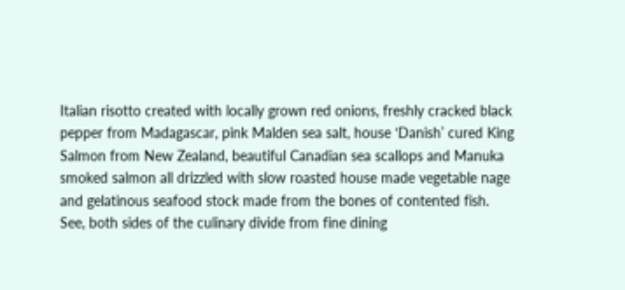Italian risotto created with locally grown red onions, freshly cracked black pepper from Madagascar, pink Malden sea salt, house ‘Danish’ cured King Salmon from New Zealand, beautiful Canadian sea scallops and Manuka smoked salmon all drizzled with slow roasted house made vegetable nage and gelatinous seafood stock made from the bones of contented fish.
See, both sides of the culinary divide from fine dining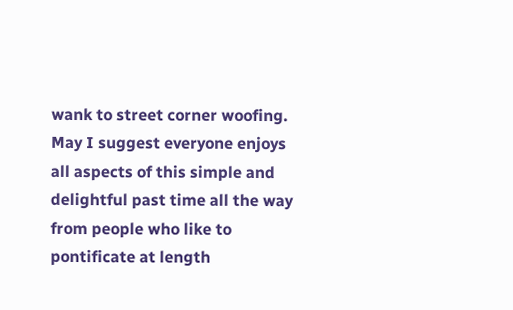wank to street corner woofing.
May I suggest everyone enjoys all aspects of this simple and delightful past time all the way from people who like to pontificate at length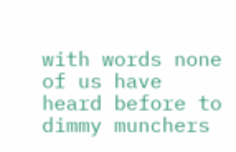with words none of us have heard before to dimmy munchers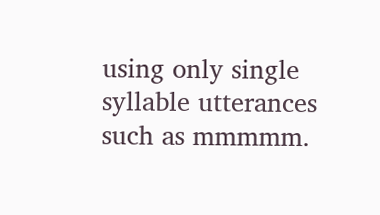using only single syllable utterances such as mmmmm.